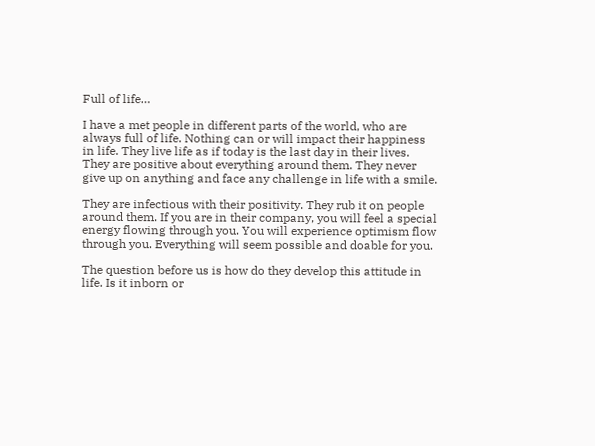Full of life…

I have a met people in different parts of the world, who are always full of life. Nothing can or will impact their happiness in life. They live life as if today is the last day in their lives. They are positive about everything around them. They never give up on anything and face any challenge in life with a smile.

They are infectious with their positivity. They rub it on people around them. If you are in their company, you will feel a special energy flowing through you. You will experience optimism flow through you. Everything will seem possible and doable for you.

The question before us is how do they develop this attitude in life. Is it inborn or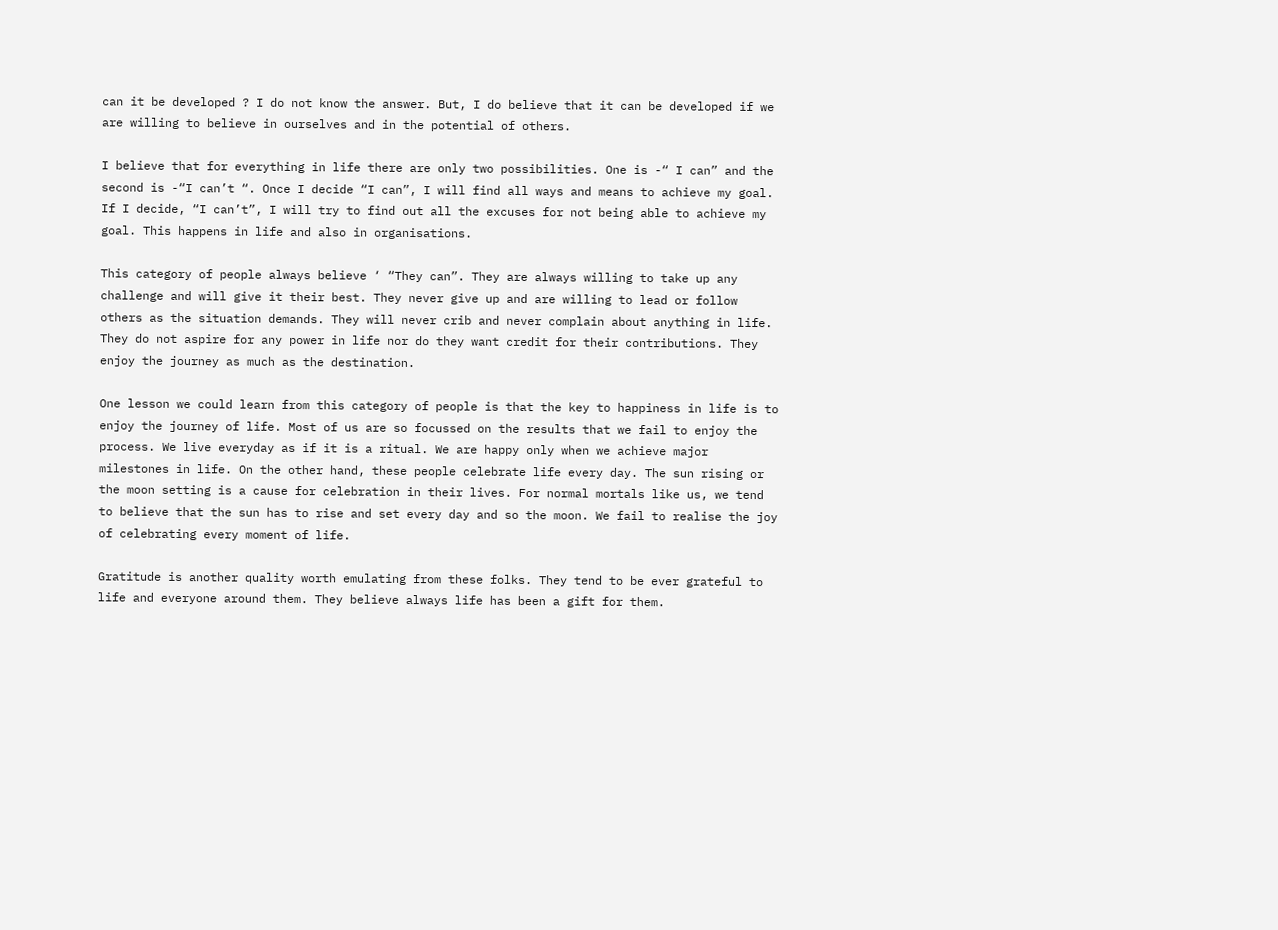can it be developed ? I do not know the answer. But, I do believe that it can be developed if we are willing to believe in ourselves and in the potential of others.

I believe that for everything in life there are only two possibilities. One is -“ I can” and the second is -“I can’t “. Once I decide “I can”, I will find all ways and means to achieve my goal. If I decide, “I can’t”, I will try to find out all the excuses for not being able to achieve my goal. This happens in life and also in organisations.

This category of people always believe ‘ “They can”. They are always willing to take up any challenge and will give it their best. They never give up and are willing to lead or follow others as the situation demands. They will never crib and never complain about anything in life. They do not aspire for any power in life nor do they want credit for their contributions. They enjoy the journey as much as the destination.

One lesson we could learn from this category of people is that the key to happiness in life is to enjoy the journey of life. Most of us are so focussed on the results that we fail to enjoy the process. We live everyday as if it is a ritual. We are happy only when we achieve major milestones in life. On the other hand, these people celebrate life every day. The sun rising or the moon setting is a cause for celebration in their lives. For normal mortals like us, we tend to believe that the sun has to rise and set every day and so the moon. We fail to realise the joy of celebrating every moment of life.

Gratitude is another quality worth emulating from these folks. They tend to be ever grateful to life and everyone around them. They believe always life has been a gift for them.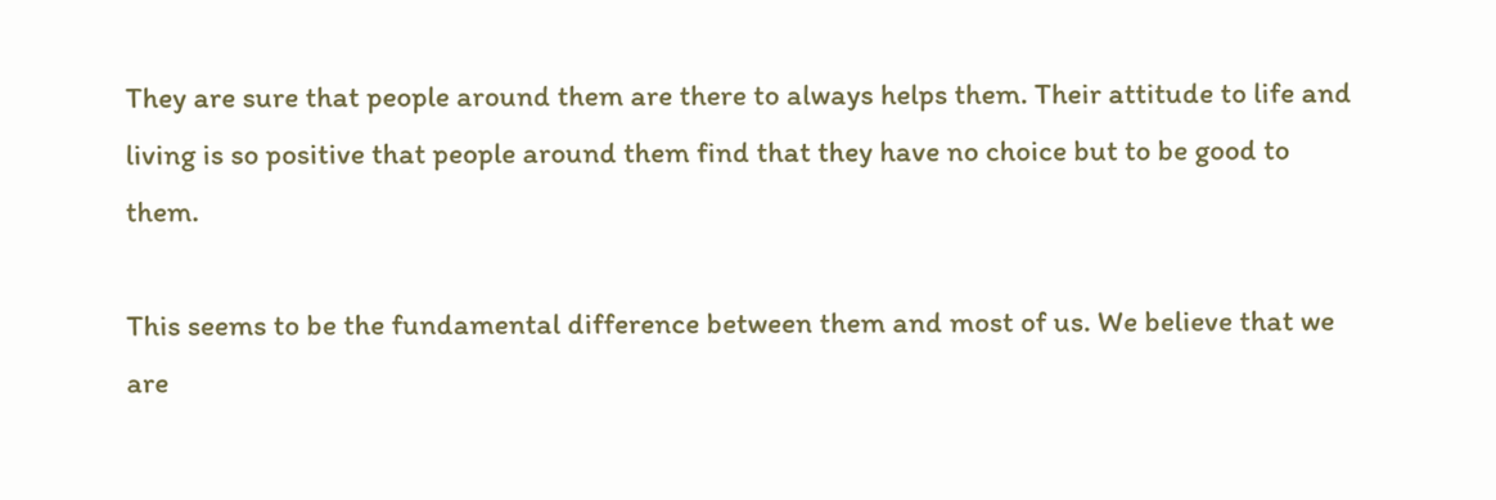They are sure that people around them are there to always helps them. Their attitude to life and living is so positive that people around them find that they have no choice but to be good to them.

This seems to be the fundamental difference between them and most of us. We believe that we are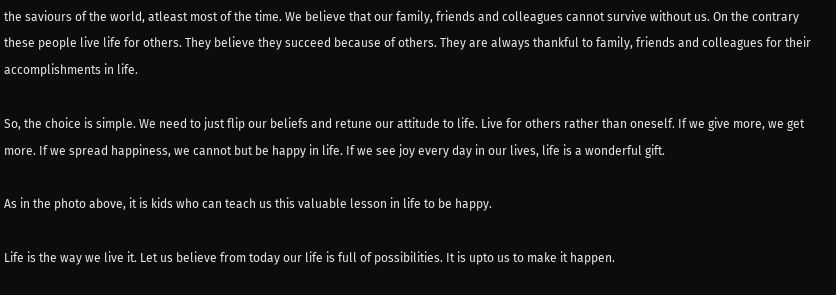the saviours of the world, atleast most of the time. We believe that our family, friends and colleagues cannot survive without us. On the contrary these people live life for others. They believe they succeed because of others. They are always thankful to family, friends and colleagues for their accomplishments in life.

So, the choice is simple. We need to just flip our beliefs and retune our attitude to life. Live for others rather than oneself. If we give more, we get more. If we spread happiness, we cannot but be happy in life. If we see joy every day in our lives, life is a wonderful gift.

As in the photo above, it is kids who can teach us this valuable lesson in life to be happy.

Life is the way we live it. Let us believe from today our life is full of possibilities. It is upto us to make it happen.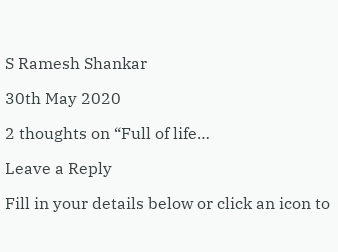S Ramesh Shankar

30th May 2020

2 thoughts on “Full of life…

Leave a Reply

Fill in your details below or click an icon to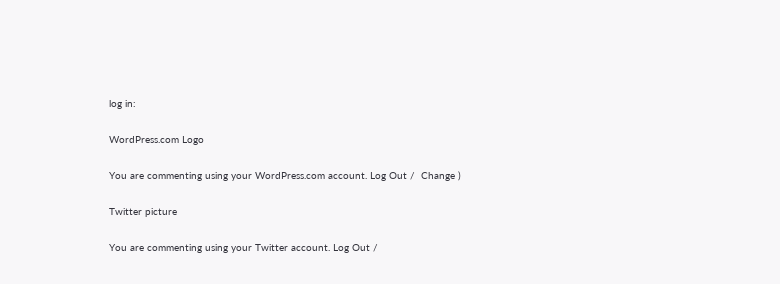log in:

WordPress.com Logo

You are commenting using your WordPress.com account. Log Out /  Change )

Twitter picture

You are commenting using your Twitter account. Log Out /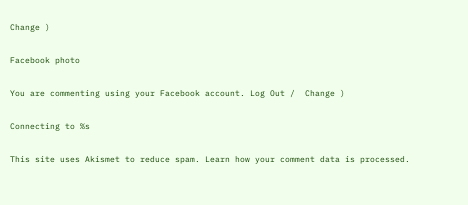Change )

Facebook photo

You are commenting using your Facebook account. Log Out /  Change )

Connecting to %s

This site uses Akismet to reduce spam. Learn how your comment data is processed.